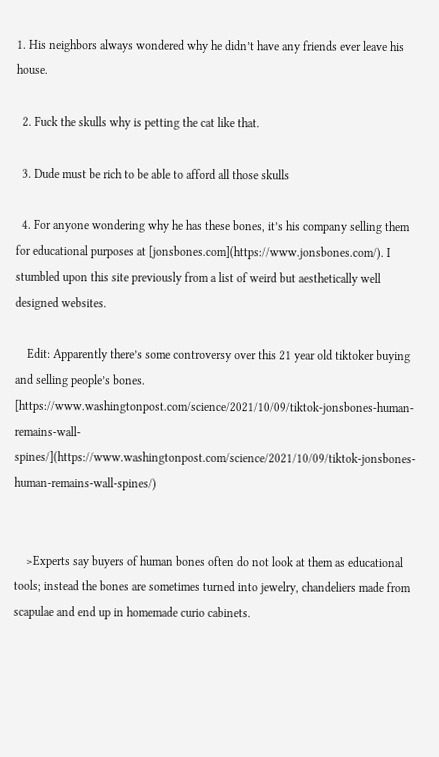1. His neighbors always wondered why he didn’t have any friends ever leave his house.

  2. Fuck the skulls why is petting the cat like that.

  3. Dude must be rich to be able to afford all those skulls

  4. For anyone wondering why he has these bones, it’s his company selling them for educational purposes at [jonsbones.com](https://www.jonsbones.com/). I stumbled upon this site previously from a list of weird but aesthetically well designed websites.

    Edit: Apparently there’s some controversy over this 21 year old tiktoker buying and selling people’s bones. [https://www.washingtonpost.com/science/2021/10/09/tiktok-jonsbones-human-remains-wall-spines/](https://www.washingtonpost.com/science/2021/10/09/tiktok-jonsbones-human-remains-wall-spines/)


    >Experts say buyers of human bones often do not look at them as educational tools; instead the bones are sometimes turned into jewelry, chandeliers made from scapulae and end up in homemade curio cabinets.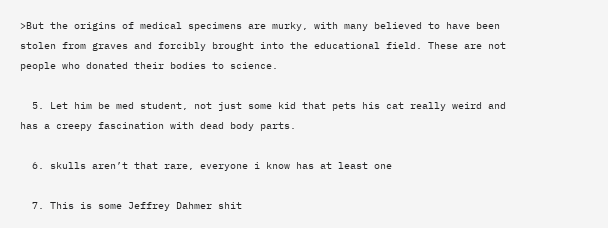>But the origins of medical specimens are murky, with many believed to have been stolen from graves and forcibly brought into the educational field. These are not people who donated their bodies to science.

  5. Let him be med student, not just some kid that pets his cat really weird and has a creepy fascination with dead body parts.

  6. skulls aren’t that rare, everyone i know has at least one

  7. This is some Jeffrey Dahmer shit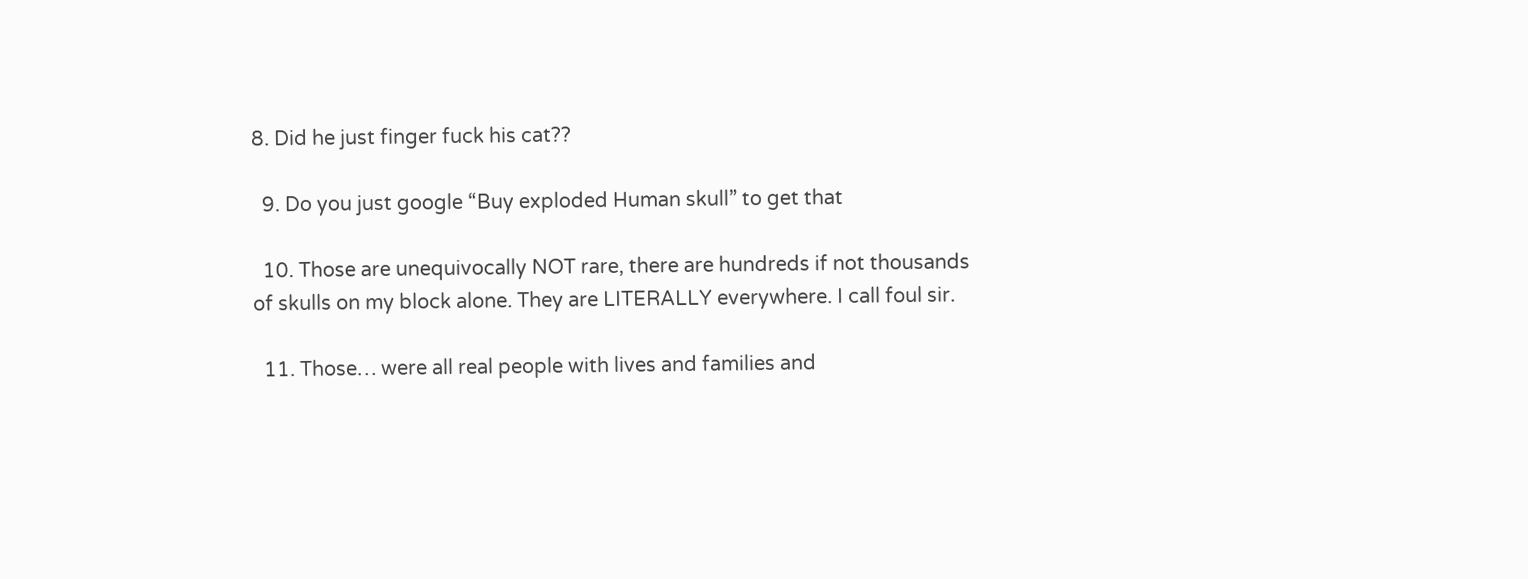8. Did he just finger fuck his cat??

  9. Do you just google “Buy exploded Human skull” to get that

  10. Those are unequivocally NOT rare, there are hundreds if not thousands of skulls on my block alone. They are LITERALLY everywhere. I call foul sir.

  11. Those… were all real people with lives and families and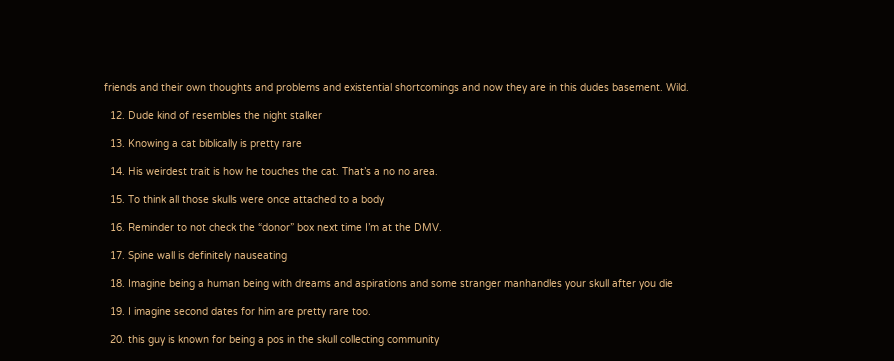friends and their own thoughts and problems and existential shortcomings and now they are in this dudes basement. Wild.

  12. Dude kind of resembles the night stalker

  13. Knowing a cat biblically is pretty rare

  14. His weirdest trait is how he touches the cat. That’s a no no area.

  15. To think all those skulls were once attached to a body

  16. Reminder to not check the “donor” box next time I’m at the DMV.

  17. Spine wall is definitely nauseating

  18. Imagine being a human being with dreams and aspirations and some stranger manhandles your skull after you die

  19. I imagine second dates for him are pretty rare too.

  20. this guy is known for being a pos in the skull collecting community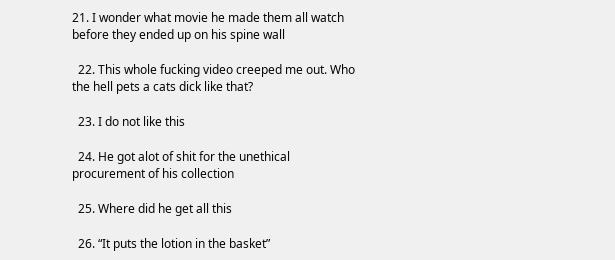21. I wonder what movie he made them all watch before they ended up on his spine wall

  22. This whole fucking video creeped me out. Who the hell pets a cats dick like that?

  23. I do not like this

  24. He got alot of shit for the unethical procurement of his collection

  25. Where did he get all this

  26. “It puts the lotion in the basket”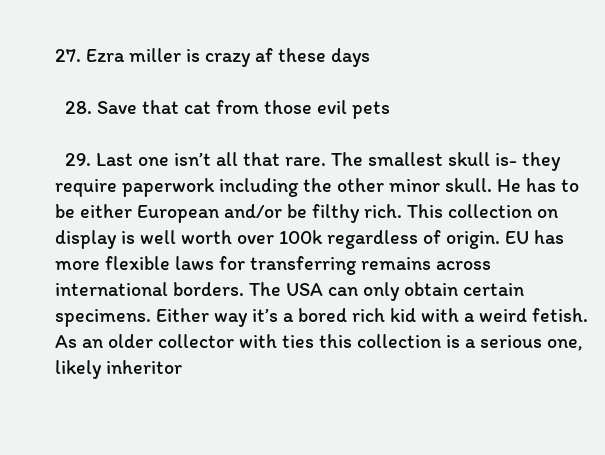27. Ezra miller is crazy af these days

  28. Save that cat from those evil pets

  29. Last one isn’t all that rare. The smallest skull is- they require paperwork including the other minor skull. He has to be either European and/or be filthy rich. This collection on display is well worth over 100k regardless of origin. EU has more flexible laws for transferring remains across international borders. The USA can only obtain certain specimens. Either way it’s a bored rich kid with a weird fetish. As an older collector with ties this collection is a serious one, likely inheritor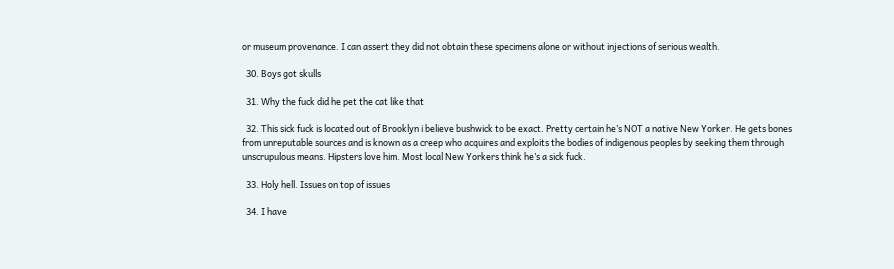or museum provenance. I can assert they did not obtain these specimens alone or without injections of serious wealth.

  30. Boys got skulls

  31. Why the fuck did he pet the cat like that

  32. This sick fuck is located out of Brooklyn i believe bushwick to be exact. Pretty certain he’s NOT a native New Yorker. He gets bones from unreputable sources and is known as a creep who acquires and exploits the bodies of indigenous peoples by seeking them through unscrupulous means. Hipsters love him. Most local New Yorkers think he’s a sick fuck.

  33. Holy hell. Issues on top of issues

  34. I have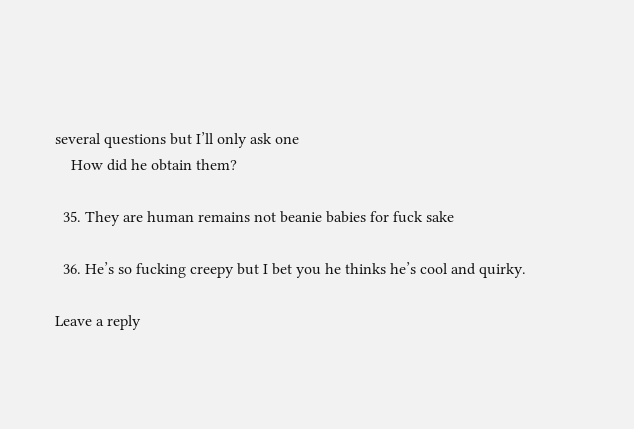several questions but I’ll only ask one
    How did he obtain them?

  35. They are human remains not beanie babies for fuck sake

  36. He’s so fucking creepy but I bet you he thinks he’s cool and quirky.

Leave a reply